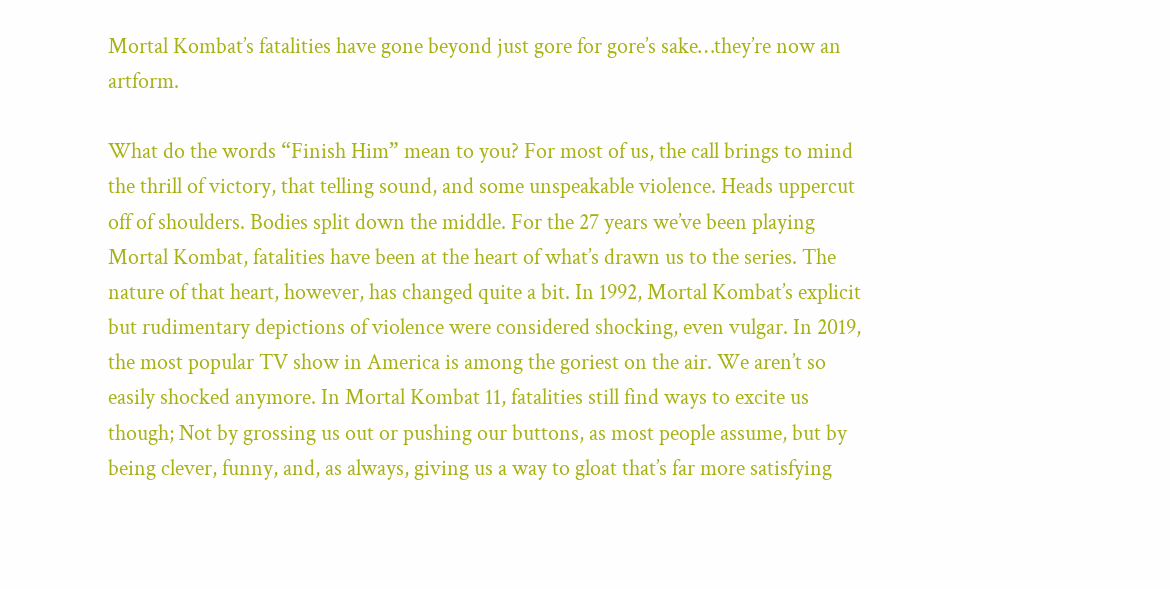Mortal Kombat’s fatalities have gone beyond just gore for gore’s sake…they’re now an artform.

What do the words “Finish Him” mean to you? For most of us, the call brings to mind the thrill of victory, that telling sound, and some unspeakable violence. Heads uppercut off of shoulders. Bodies split down the middle. For the 27 years we’ve been playing Mortal Kombat, fatalities have been at the heart of what’s drawn us to the series. The nature of that heart, however, has changed quite a bit. In 1992, Mortal Kombat’s explicit but rudimentary depictions of violence were considered shocking, even vulgar. In 2019, the most popular TV show in America is among the goriest on the air. We aren’t so easily shocked anymore. In Mortal Kombat 11, fatalities still find ways to excite us though; Not by grossing us out or pushing our buttons, as most people assume, but by being clever, funny, and, as always, giving us a way to gloat that’s far more satisfying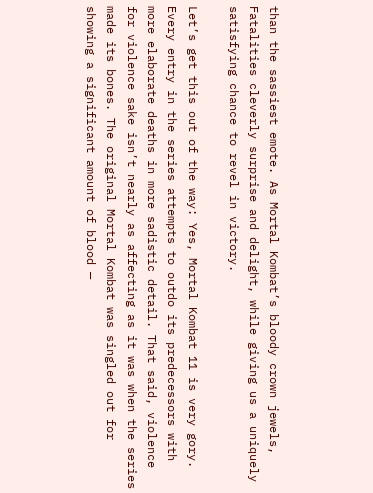than the sassiest emote. As Mortal Kombat’s bloody crown jewels, Fatalities cleverly surprise and delight, while giving us a uniquely satisfying chance to revel in victory.

Let’s get this out of the way: Yes, Mortal Kombat 11 is very gory. Every entry in the series attempts to outdo its predecessors with more elaborate deaths in more sadistic detail. That said, violence for violence sake isn’t nearly as affecting as it was when the series made its bones. The original Mortal Kombat was singled out for showing a significant amount of blood —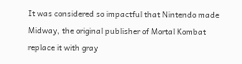It was considered so impactful that Nintendo made Midway, the original publisher of Mortal Kombat replace it with gray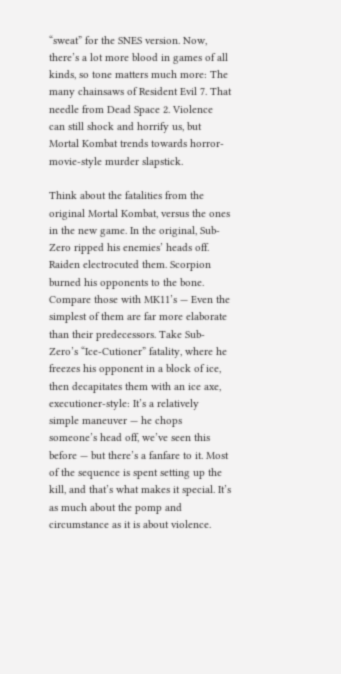“sweat” for the SNES version. Now, there’s a lot more blood in games of all kinds, so tone matters much more: The many chainsaws of Resident Evil 7. That needle from Dead Space 2. Violence can still shock and horrify us, but Mortal Kombat trends towards horror-movie-style murder slapstick.

Think about the fatalities from the original Mortal Kombat, versus the ones in the new game. In the original, Sub-Zero ripped his enemies’ heads off. Raiden electrocuted them. Scorpion burned his opponents to the bone. Compare those with MK11’s — Even the simplest of them are far more elaborate than their predecessors. Take Sub-Zero’s “Ice-Cutioner” fatality, where he freezes his opponent in a block of ice, then decapitates them with an ice axe, executioner-style: It’s a relatively simple maneuver — he chops someone’s head off, we’ve seen this before — but there’s a fanfare to it. Most of the sequence is spent setting up the kill, and that’s what makes it special. It’s as much about the pomp and circumstance as it is about violence.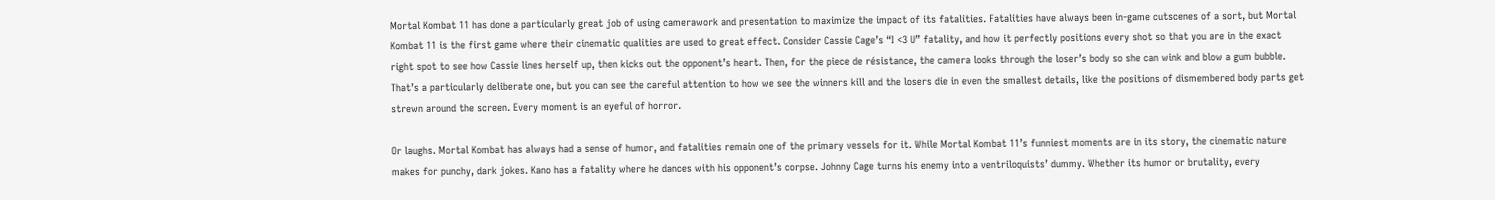Mortal Kombat 11 has done a particularly great job of using camerawork and presentation to maximize the impact of its fatalities. Fatalities have always been in-game cutscenes of a sort, but Mortal Kombat 11 is the first game where their cinematic qualities are used to great effect. Consider Cassie Cage’s “I <3 U” fatality, and how it perfectly positions every shot so that you are in the exact right spot to see how Cassie lines herself up, then kicks out the opponent’s heart. Then, for the piece de résistance, the camera looks through the loser’s body so she can wink and blow a gum bubble. That’s a particularly deliberate one, but you can see the careful attention to how we see the winners kill and the losers die in even the smallest details, like the positions of dismembered body parts get strewn around the screen. Every moment is an eyeful of horror.

Or laughs. Mortal Kombat has always had a sense of humor, and fatalities remain one of the primary vessels for it. While Mortal Kombat 11’s funniest moments are in its story, the cinematic nature makes for punchy, dark jokes. Kano has a fatality where he dances with his opponent’s corpse. Johnny Cage turns his enemy into a ventriloquists’ dummy. Whether its humor or brutality, every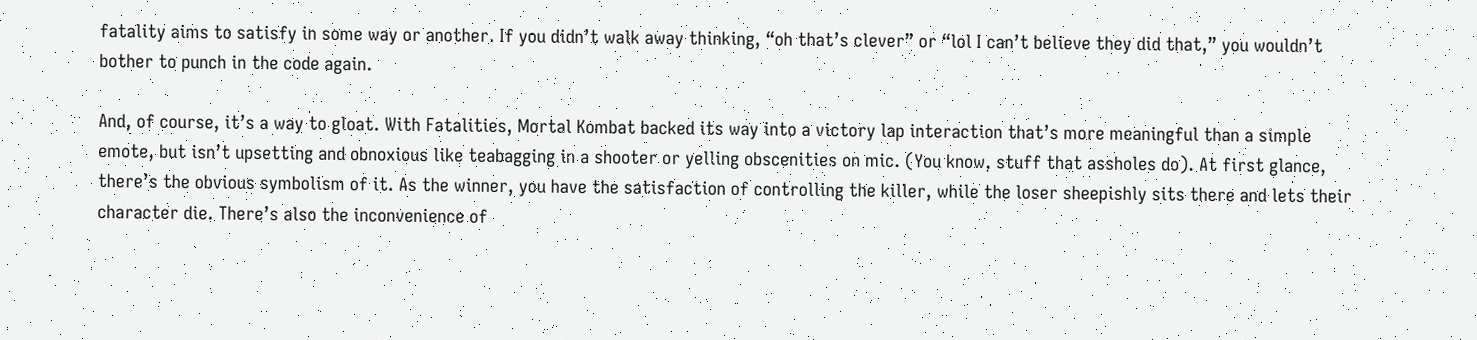fatality aims to satisfy in some way or another. If you didn’t walk away thinking, “oh that’s clever” or “lol I can’t believe they did that,” you wouldn’t bother to punch in the code again.

And, of course, it’s a way to gloat. With Fatalities, Mortal Kombat backed its way into a victory lap interaction that’s more meaningful than a simple emote, but isn’t upsetting and obnoxious like teabagging in a shooter or yelling obscenities on mic. (You know, stuff that assholes do). At first glance, there’s the obvious symbolism of it. As the winner, you have the satisfaction of controlling the killer, while the loser sheepishly sits there and lets their character die. There’s also the inconvenience of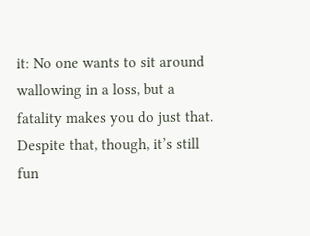it: No one wants to sit around wallowing in a loss, but a fatality makes you do just that. Despite that, though, it’s still fun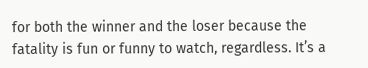for both the winner and the loser because the fatality is fun or funny to watch, regardless. It’s a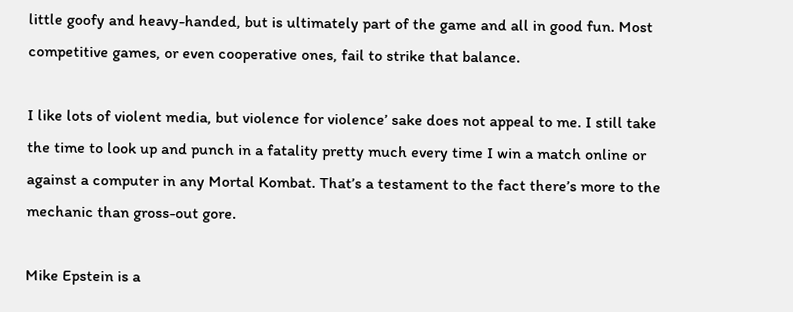little goofy and heavy-handed, but is ultimately part of the game and all in good fun. Most competitive games, or even cooperative ones, fail to strike that balance.

I like lots of violent media, but violence for violence’ sake does not appeal to me. I still take the time to look up and punch in a fatality pretty much every time I win a match online or against a computer in any Mortal Kombat. That’s a testament to the fact there’s more to the mechanic than gross-out gore.

Mike Epstein is a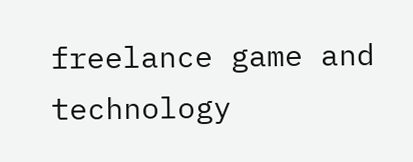freelance game and technology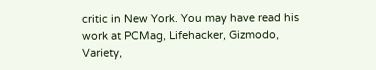critic in New York. You may have read his work at PCMag, Lifehacker, Gizmodo, Variety,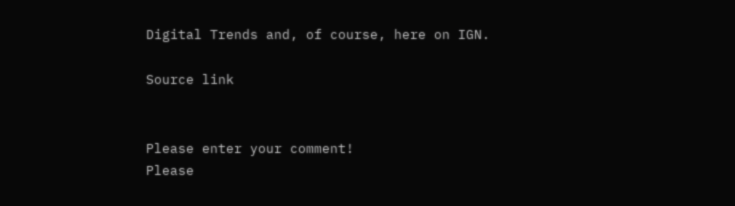Digital Trends and, of course, here on IGN.

Source link


Please enter your comment!
Please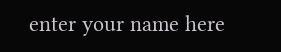enter your name here